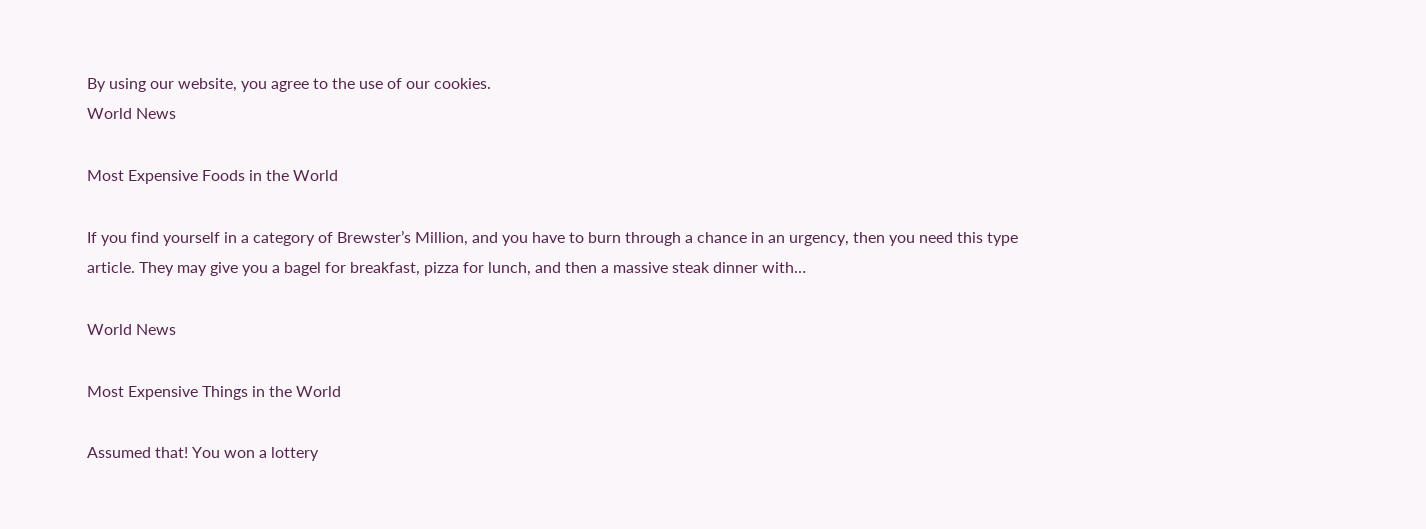By using our website, you agree to the use of our cookies.
World News

Most Expensive Foods in the World

If you find yourself in a category of Brewster’s Million, and you have to burn through a chance in an urgency, then you need this type article. They may give you a bagel for breakfast, pizza for lunch, and then a massive steak dinner with…

World News

Most Expensive Things in the World

Assumed that! You won a lottery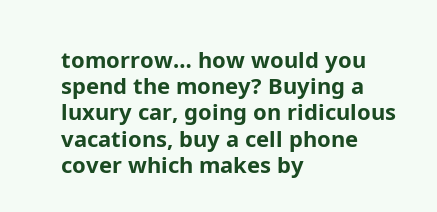tomorrow… how would you spend the money? Buying a luxury car, going on ridiculous vacations, buy a cell phone cover which makes by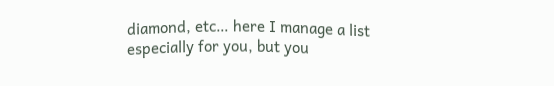diamond, etc… here I manage a list especially for you, but you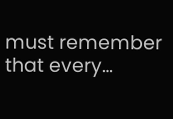must remember that every…